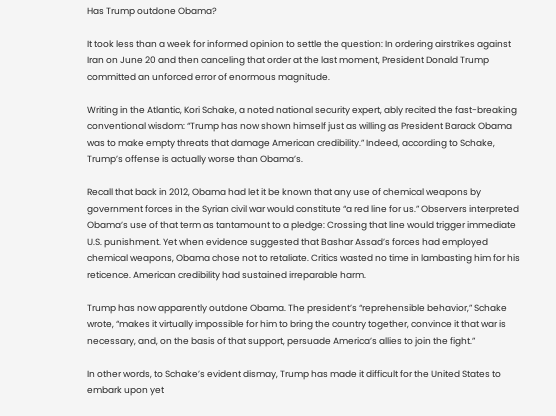Has Trump outdone Obama?

It took less than a week for informed opinion to settle the question: In ordering airstrikes against Iran on June 20 and then canceling that order at the last moment, President Donald Trump committed an unforced error of enormous magnitude.

Writing in the Atlantic, Kori Schake, a noted national security expert, ably recited the fast-breaking conventional wisdom: “Trump has now shown himself just as willing as President Barack Obama was to make empty threats that damage American credibility.” Indeed, according to Schake, Trump’s offense is actually worse than Obama’s.

Recall that back in 2012, Obama had let it be known that any use of chemical weapons by government forces in the Syrian civil war would constitute “a red line for us.” Observers interpreted Obama’s use of that term as tantamount to a pledge: Crossing that line would trigger immediate U.S. punishment. Yet when evidence suggested that Bashar Assad’s forces had employed chemical weapons, Obama chose not to retaliate. Critics wasted no time in lambasting him for his reticence. American credibility had sustained irreparable harm.

Trump has now apparently outdone Obama. The president’s “reprehensible behavior,” Schake wrote, “makes it virtually impossible for him to bring the country together, convince it that war is necessary, and, on the basis of that support, persuade America’s allies to join the fight.”

In other words, to Schake’s evident dismay, Trump has made it difficult for the United States to embark upon yet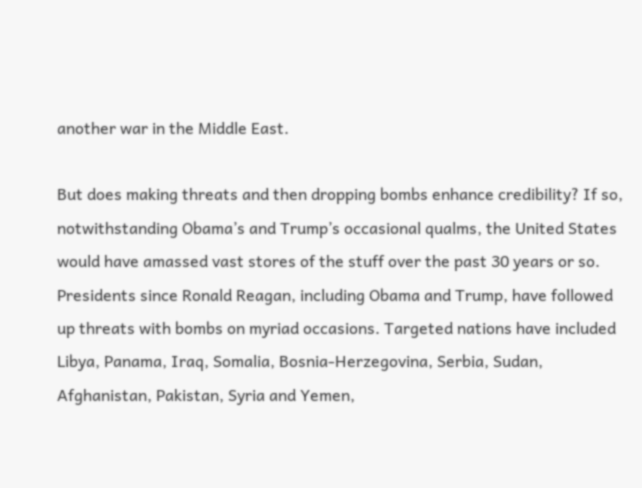another war in the Middle East.

But does making threats and then dropping bombs enhance credibility? If so, notwithstanding Obama’s and Trump’s occasional qualms, the United States would have amassed vast stores of the stuff over the past 30 years or so. Presidents since Ronald Reagan, including Obama and Trump, have followed up threats with bombs on myriad occasions. Targeted nations have included Libya, Panama, Iraq, Somalia, Bosnia-Herzegovina, Serbia, Sudan, Afghanistan, Pakistan, Syria and Yemen,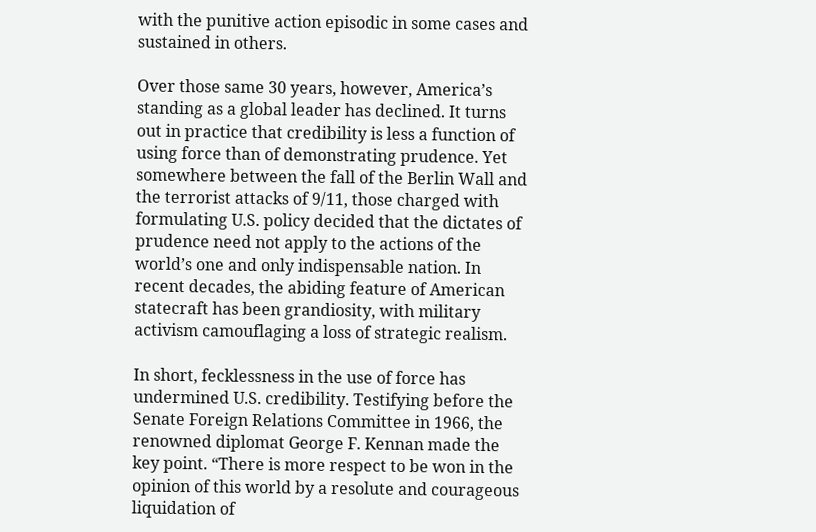with the punitive action episodic in some cases and sustained in others.

Over those same 30 years, however, America’s standing as a global leader has declined. It turns out in practice that credibility is less a function of using force than of demonstrating prudence. Yet somewhere between the fall of the Berlin Wall and the terrorist attacks of 9/11, those charged with formulating U.S. policy decided that the dictates of prudence need not apply to the actions of the world’s one and only indispensable nation. In recent decades, the abiding feature of American statecraft has been grandiosity, with military activism camouflaging a loss of strategic realism.

In short, fecklessness in the use of force has undermined U.S. credibility. Testifying before the Senate Foreign Relations Committee in 1966, the renowned diplomat George F. Kennan made the key point. “There is more respect to be won in the opinion of this world by a resolute and courageous liquidation of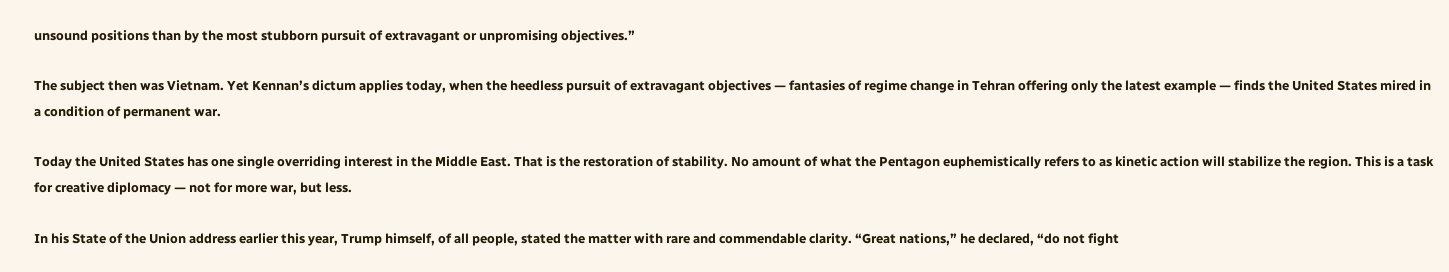unsound positions than by the most stubborn pursuit of extravagant or unpromising objectives.”

The subject then was Vietnam. Yet Kennan’s dictum applies today, when the heedless pursuit of extravagant objectives — fantasies of regime change in Tehran offering only the latest example — finds the United States mired in a condition of permanent war.

Today the United States has one single overriding interest in the Middle East. That is the restoration of stability. No amount of what the Pentagon euphemistically refers to as kinetic action will stabilize the region. This is a task for creative diplomacy — not for more war, but less.

In his State of the Union address earlier this year, Trump himself, of all people, stated the matter with rare and commendable clarity. “Great nations,” he declared, “do not fight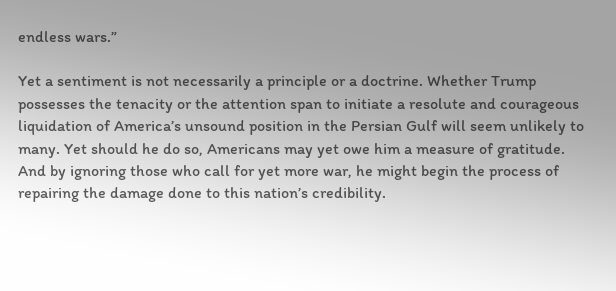endless wars.”

Yet a sentiment is not necessarily a principle or a doctrine. Whether Trump possesses the tenacity or the attention span to initiate a resolute and courageous liquidation of America’s unsound position in the Persian Gulf will seem unlikely to many. Yet should he do so, Americans may yet owe him a measure of gratitude. And by ignoring those who call for yet more war, he might begin the process of repairing the damage done to this nation’s credibility.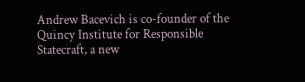Andrew Bacevich is co-founder of the Quincy Institute for Responsible Statecraft, a new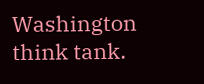Washington think tank.